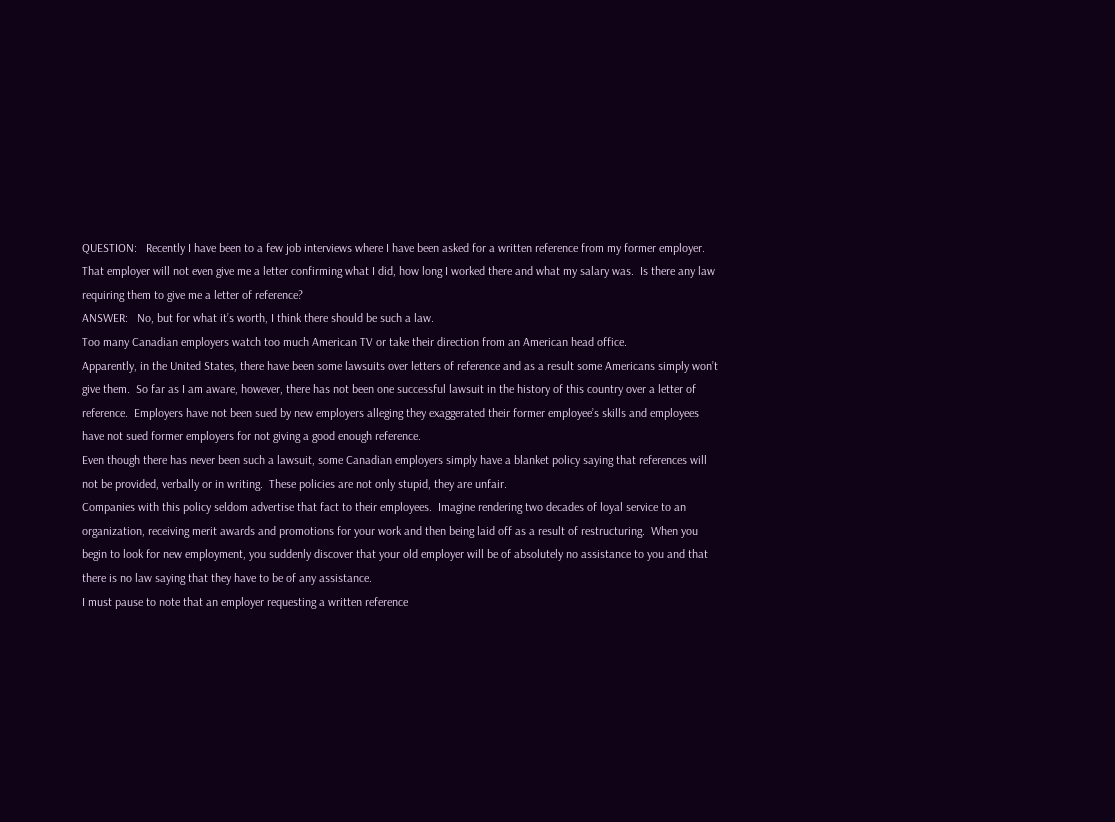QUESTION:   Recently I have been to a few job interviews where I have been asked for a written reference from my former employer.  That employer will not even give me a letter confirming what I did, how long I worked there and what my salary was.  Is there any law requiring them to give me a letter of reference?
ANSWER:   No, but for what it’s worth, I think there should be such a law.
Too many Canadian employers watch too much American TV or take their direction from an American head office.
Apparently, in the United States, there have been some lawsuits over letters of reference and as a result some Americans simply won’t give them.  So far as I am aware, however, there has not been one successful lawsuit in the history of this country over a letter of reference.  Employers have not been sued by new employers alleging they exaggerated their former employee’s skills and employees have not sued former employers for not giving a good enough reference.
Even though there has never been such a lawsuit, some Canadian employers simply have a blanket policy saying that references will not be provided, verbally or in writing.  These policies are not only stupid, they are unfair.
Companies with this policy seldom advertise that fact to their employees.  Imagine rendering two decades of loyal service to an organization, receiving merit awards and promotions for your work and then being laid off as a result of restructuring.  When you begin to look for new employment, you suddenly discover that your old employer will be of absolutely no assistance to you and that there is no law saying that they have to be of any assistance.
I must pause to note that an employer requesting a written reference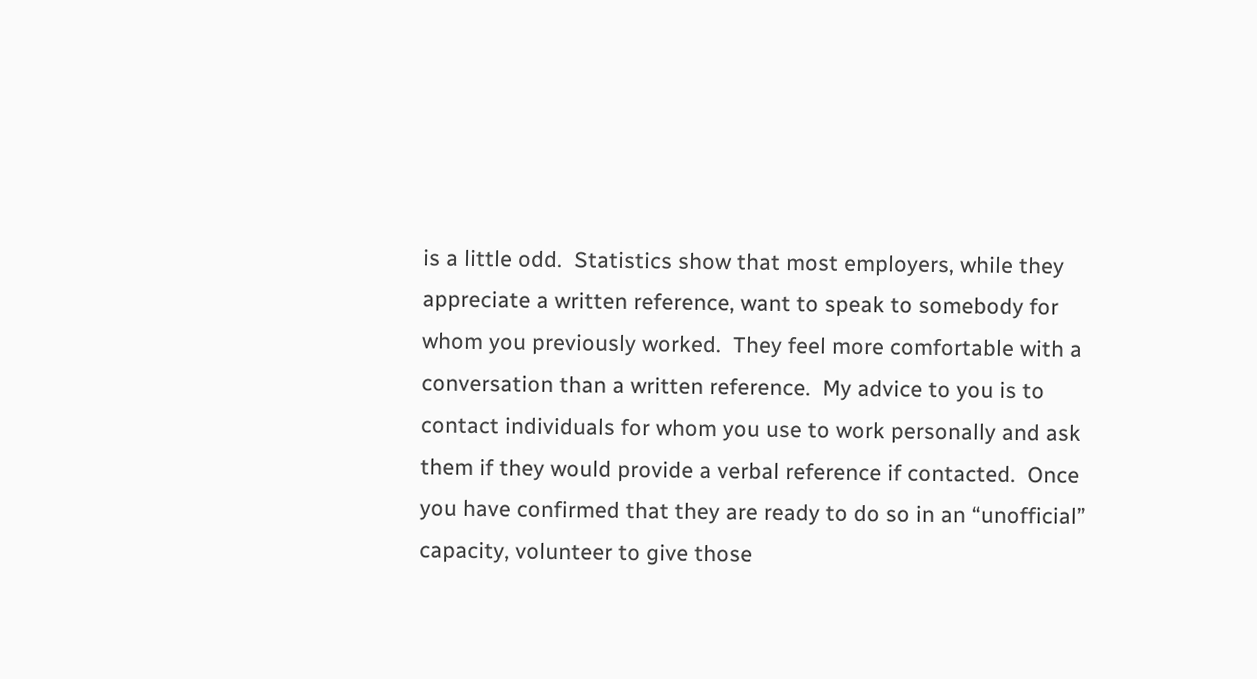is a little odd.  Statistics show that most employers, while they appreciate a written reference, want to speak to somebody for whom you previously worked.  They feel more comfortable with a conversation than a written reference.  My advice to you is to contact individuals for whom you use to work personally and ask them if they would provide a verbal reference if contacted.  Once you have confirmed that they are ready to do so in an “unofficial” capacity, volunteer to give those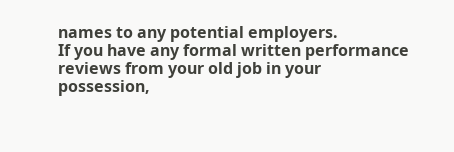names to any potential employers.
If you have any formal written performance reviews from your old job in your possession,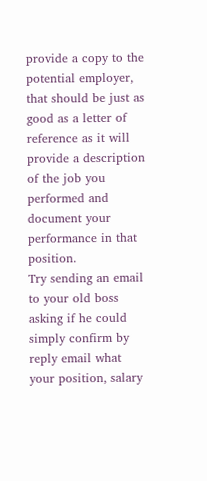provide a copy to the potential employer, that should be just as good as a letter of reference as it will provide a description of the job you performed and document your performance in that position.
Try sending an email to your old boss asking if he could simply confirm by reply email what your position, salary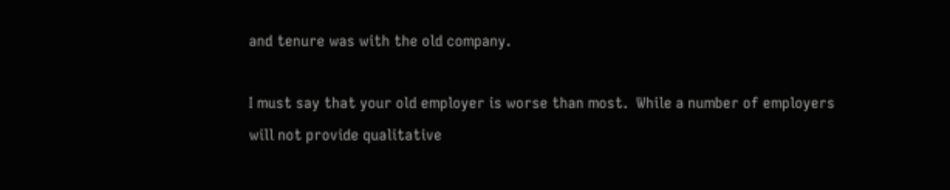and tenure was with the old company.

I must say that your old employer is worse than most.  While a number of employers will not provide qualitative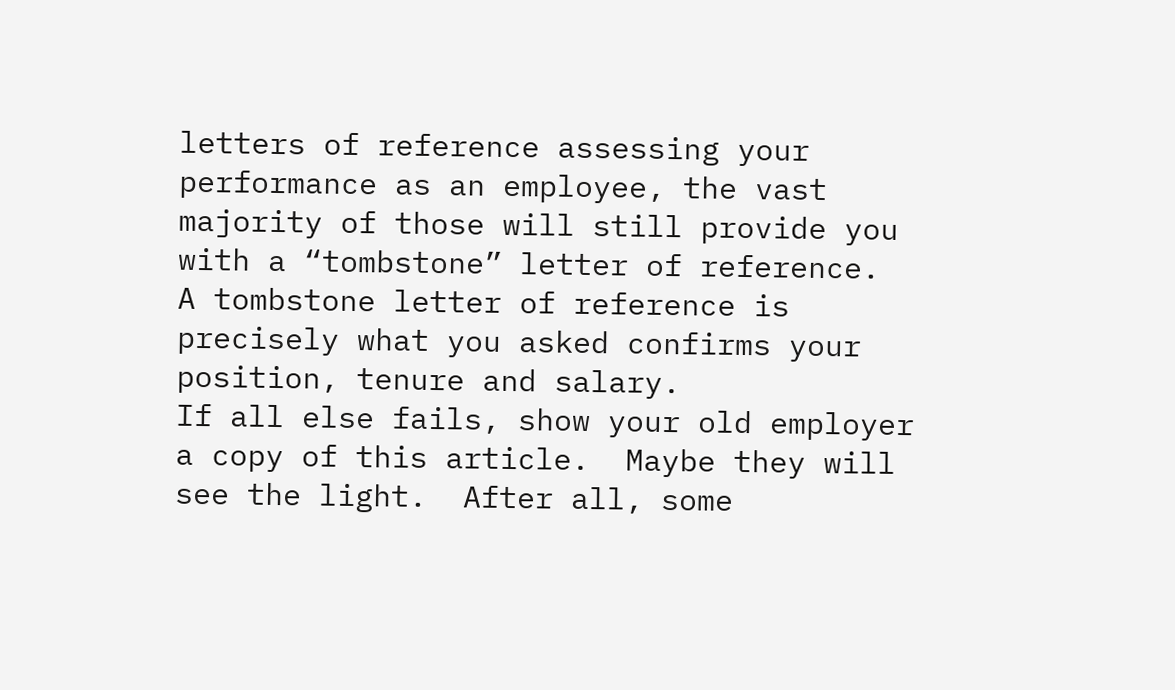letters of reference assessing your performance as an employee, the vast majority of those will still provide you with a “tombstone” letter of reference.
A tombstone letter of reference is precisely what you asked confirms your position, tenure and salary.
If all else fails, show your old employer a copy of this article.  Maybe they will see the light.  After all, some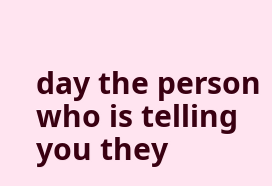day the person who is telling you they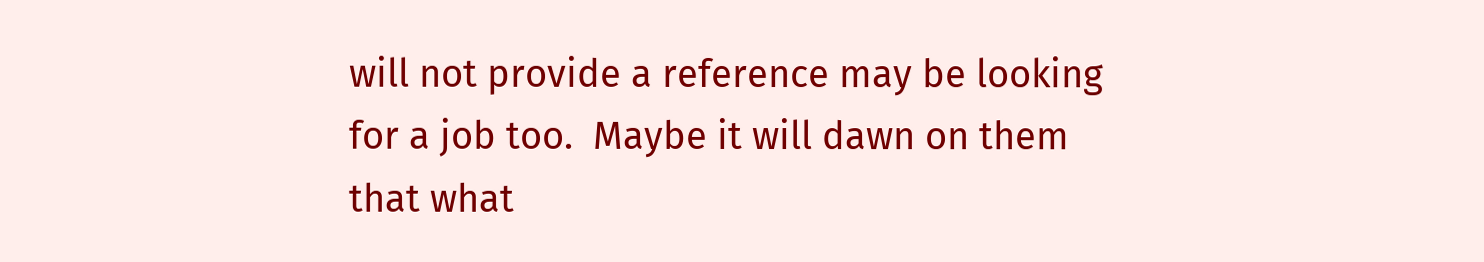will not provide a reference may be looking for a job too.  Maybe it will dawn on them that what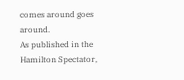comes around goes around.
As published in the Hamilton Spectator,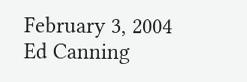February 3, 2004
Ed Canning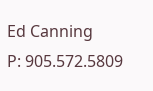Ed Canning
P: 905.572.5809